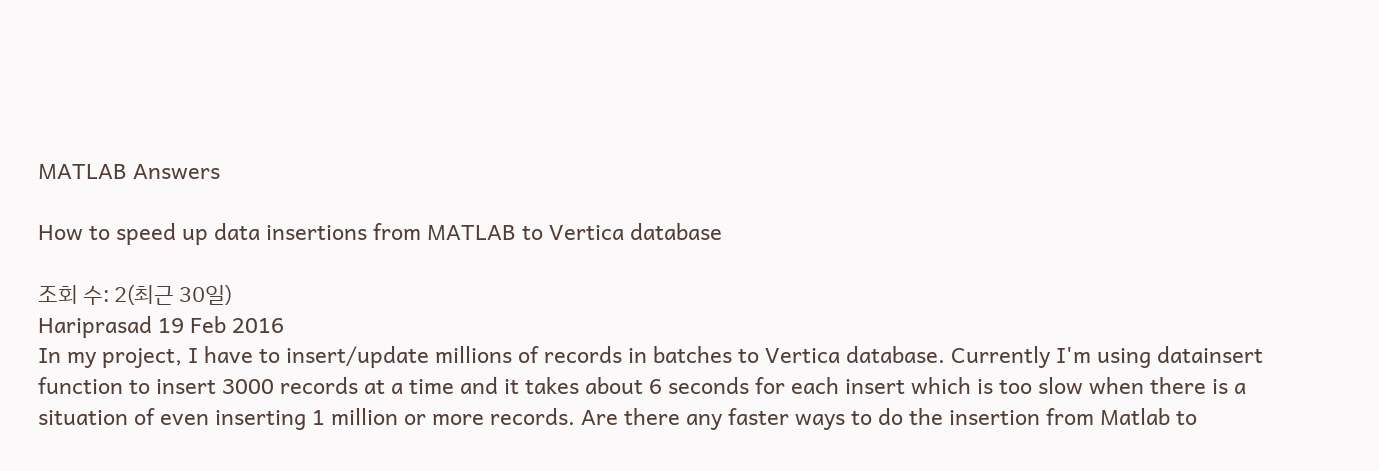MATLAB Answers

How to speed up data insertions from MATLAB to Vertica database

조회 수: 2(최근 30일)
Hariprasad 19 Feb 2016
In my project, I have to insert/update millions of records in batches to Vertica database. Currently I'm using datainsert function to insert 3000 records at a time and it takes about 6 seconds for each insert which is too slow when there is a situation of even inserting 1 million or more records. Are there any faster ways to do the insertion from Matlab to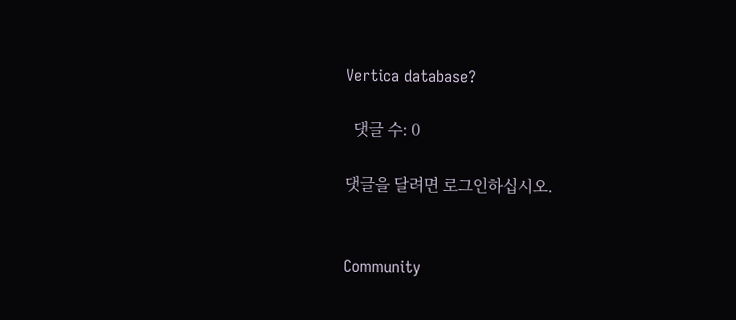Vertica database?

  댓글 수: 0

댓글을 달려면 로그인하십시오.


Community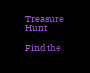Treasure Hunt

Find the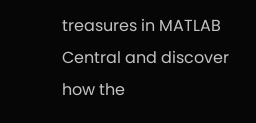treasures in MATLAB Central and discover how the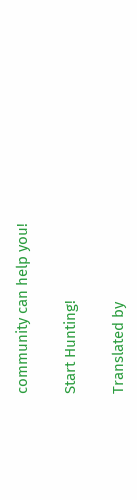community can help you!

Start Hunting!

Translated by